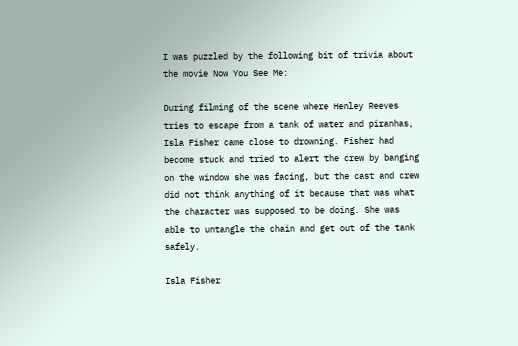I was puzzled by the following bit of trivia about the movie Now You See Me:

During filming of the scene where Henley Reeves tries to escape from a tank of water and piranhas, Isla Fisher came close to drowning. Fisher had become stuck and tried to alert the crew by banging on the window she was facing, but the cast and crew did not think anything of it because that was what the character was supposed to be doing. She was able to untangle the chain and get out of the tank safely.

Isla Fisher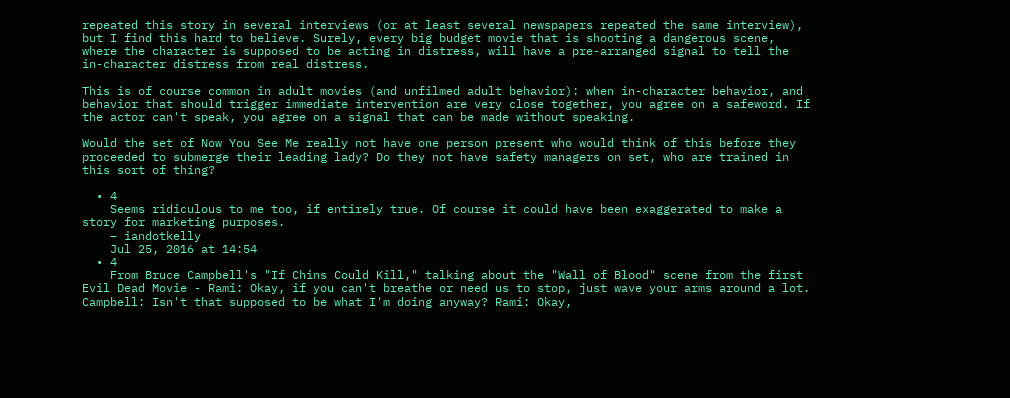repeated this story in several interviews (or at least several newspapers repeated the same interview), but I find this hard to believe. Surely, every big budget movie that is shooting a dangerous scene, where the character is supposed to be acting in distress, will have a pre-arranged signal to tell the in-character distress from real distress.

This is of course common in adult movies (and unfilmed adult behavior): when in-character behavior, and behavior that should trigger immediate intervention are very close together, you agree on a safeword. If the actor can't speak, you agree on a signal that can be made without speaking.

Would the set of Now You See Me really not have one person present who would think of this before they proceeded to submerge their leading lady? Do they not have safety managers on set, who are trained in this sort of thing?

  • 4
    Seems ridiculous to me too, if entirely true. Of course it could have been exaggerated to make a story for marketing purposes.
    – iandotkelly
    Jul 25, 2016 at 14:54
  • 4
    From Bruce Campbell's "If Chins Could Kill," talking about the "Wall of Blood" scene from the first Evil Dead Movie - Rami: Okay, if you can't breathe or need us to stop, just wave your arms around a lot. Campbell: Isn't that supposed to be what I'm doing anyway? Rami: Okay,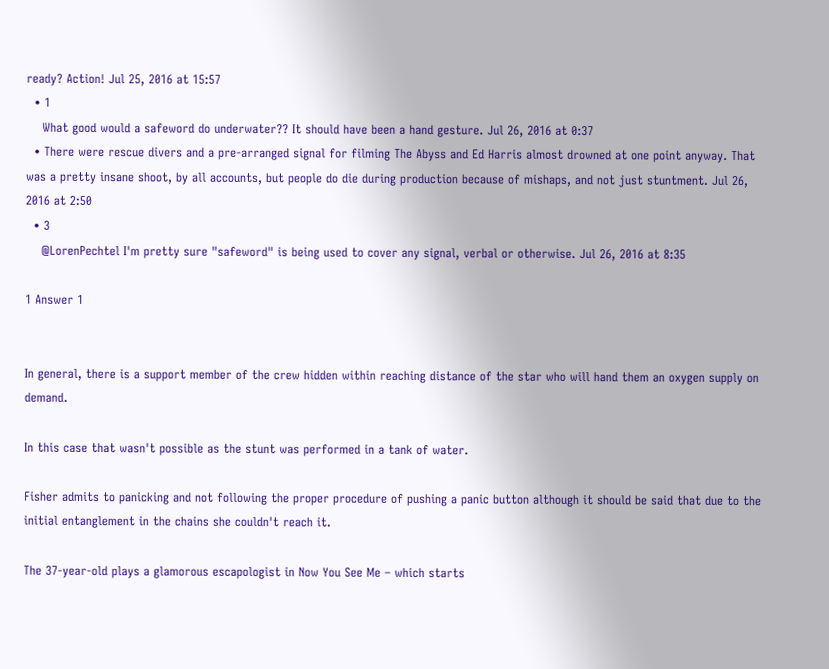ready? Action! Jul 25, 2016 at 15:57
  • 1
    What good would a safeword do underwater?? It should have been a hand gesture. Jul 26, 2016 at 0:37
  • There were rescue divers and a pre-arranged signal for filming The Abyss and Ed Harris almost drowned at one point anyway. That was a pretty insane shoot, by all accounts, but people do die during production because of mishaps, and not just stuntment. Jul 26, 2016 at 2:50
  • 3
    @LorenPechtel I'm pretty sure "safeword" is being used to cover any signal, verbal or otherwise. Jul 26, 2016 at 8:35

1 Answer 1


In general, there is a support member of the crew hidden within reaching distance of the star who will hand them an oxygen supply on demand.

In this case that wasn't possible as the stunt was performed in a tank of water.

Fisher admits to panicking and not following the proper procedure of pushing a panic button although it should be said that due to the initial entanglement in the chains she couldn't reach it.

The 37-year-old plays a glamorous escapologist in Now You See Me – which starts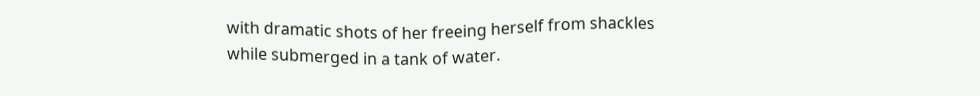with dramatic shots of her freeing herself from shackles while submerged in a tank of water.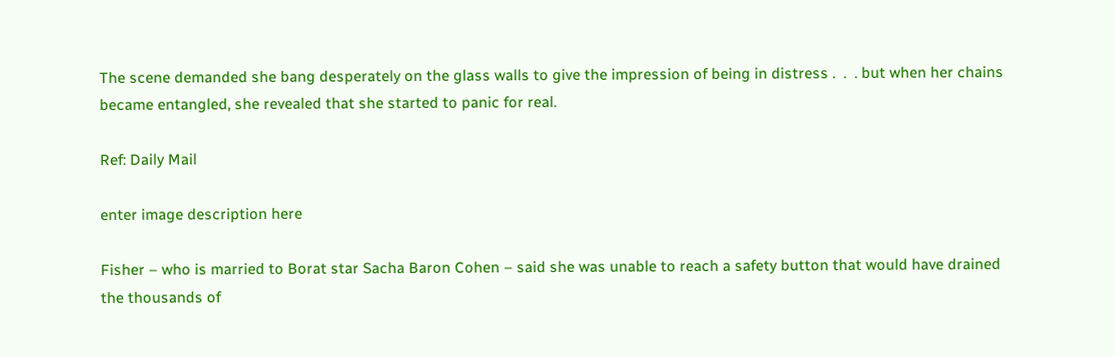The scene demanded she bang desperately on the glass walls to give the impression of being in distress .  .  . but when her chains became entangled, she revealed that she started to panic for real.

Ref: Daily Mail

enter image description here

Fisher – who is married to Borat star Sacha Baron Cohen – said she was unable to reach a safety button that would have drained the thousands of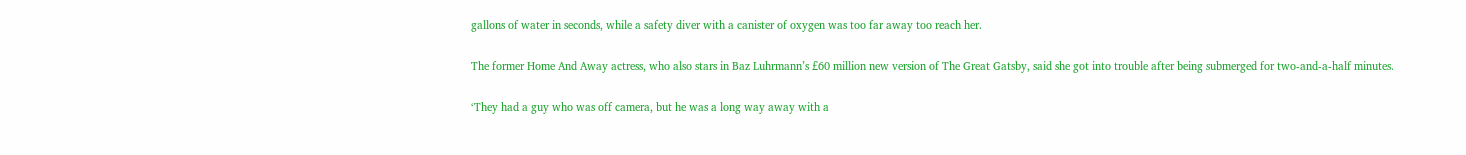gallons of water in seconds, while a safety diver with a canister of oxygen was too far away too reach her.

The former Home And Away actress, who also stars in Baz Luhrmann’s £60 million new version of The Great Gatsby, said she got into trouble after being submerged for two-and-a-half minutes.

‘They had a guy who was off camera, but he was a long way away with a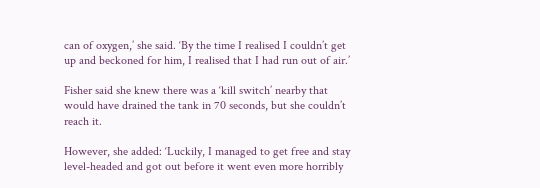can of oxygen,’ she said. ‘By the time I realised I couldn’t get up and beckoned for him, I realised that I had run out of air.’

Fisher said she knew there was a ‘kill switch’ nearby that would have drained the tank in 70 seconds, but she couldn’t reach it.

However, she added: ‘Luckily, I managed to get free and stay level-headed and got out before it went even more horribly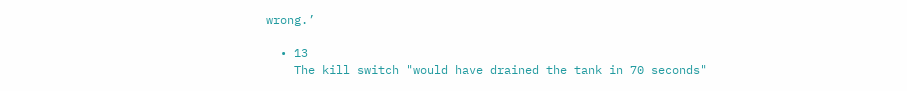wrong.’

  • 13
    The kill switch "would have drained the tank in 70 seconds"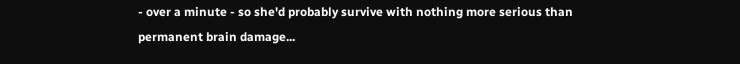- over a minute - so she'd probably survive with nothing more serious than permanent brain damage...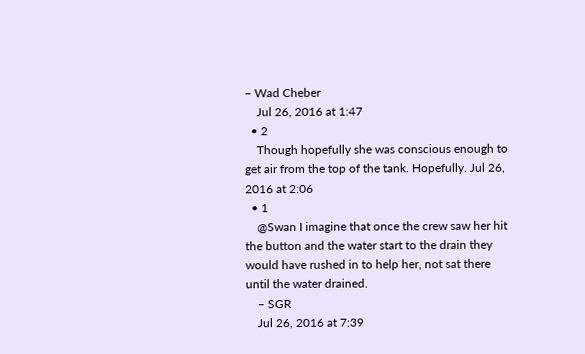– Wad Cheber
    Jul 26, 2016 at 1:47
  • 2
    Though hopefully she was conscious enough to get air from the top of the tank. Hopefully. Jul 26, 2016 at 2:06
  • 1
    @Swan I imagine that once the crew saw her hit the button and the water start to the drain they would have rushed in to help her, not sat there until the water drained.
    – SGR
    Jul 26, 2016 at 7:39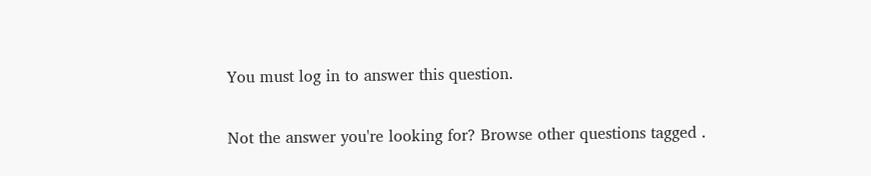You must log in to answer this question.

Not the answer you're looking for? Browse other questions tagged .